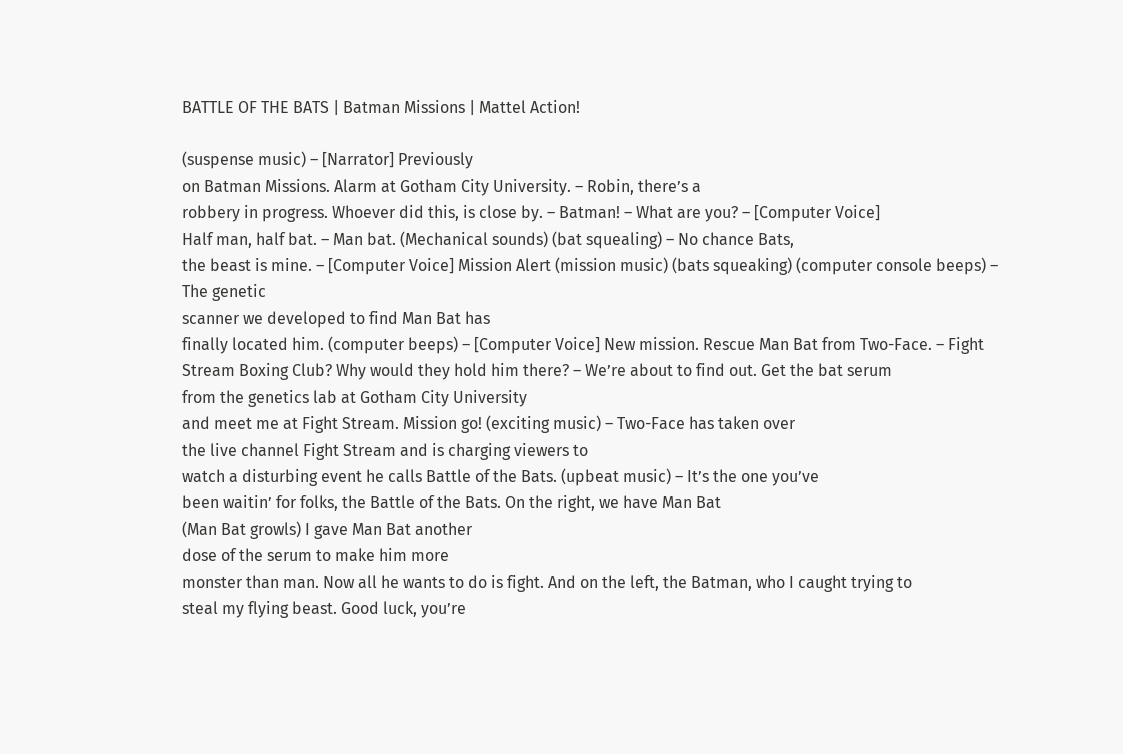BATTLE OF THE BATS | Batman Missions | Mattel Action!

(suspense music) – [Narrator] Previously
on Batman Missions. Alarm at Gotham City University. – Robin, there’s a
robbery in progress. Whoever did this, is close by. – Batman! – What are you? – [Computer Voice]
Half man, half bat. – Man bat. (Mechanical sounds) (bat squealing) – No chance Bats,
the beast is mine. – [Computer Voice] Mission Alert (mission music) (bats squeaking) (computer console beeps) – The genetic
scanner we developed to find Man Bat has
finally located him. (computer beeps) – [Computer Voice] New mission. Rescue Man Bat from Two-Face. – Fight Stream Boxing Club? Why would they hold him there? – We’re about to find out. Get the bat serum
from the genetics lab at Gotham City University
and meet me at Fight Stream. Mission go! (exciting music) – Two-Face has taken over
the live channel Fight Stream and is charging viewers to
watch a disturbing event he calls Battle of the Bats. (upbeat music) – It’s the one you’ve
been waitin’ for folks, the Battle of the Bats. On the right, we have Man Bat
(Man Bat growls) I gave Man Bat another
dose of the serum to make him more
monster than man. Now all he wants to do is fight. And on the left, the Batman, who I caught trying to
steal my flying beast. Good luck, you’re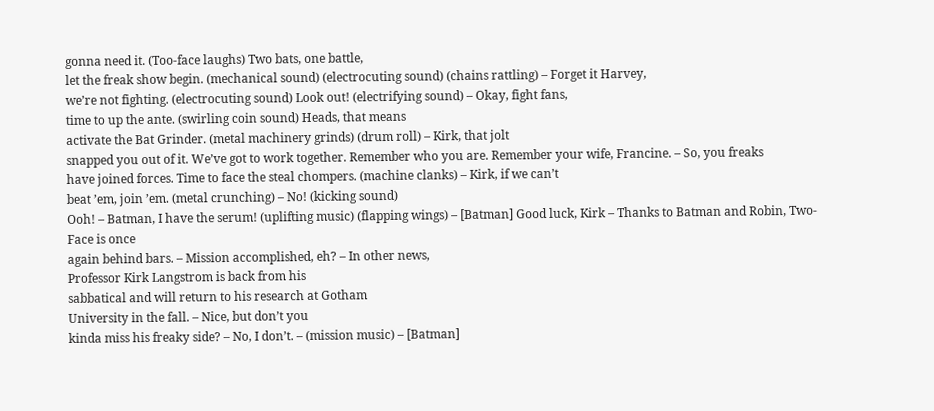gonna need it. (Too-face laughs) Two bats, one battle,
let the freak show begin. (mechanical sound) (electrocuting sound) (chains rattling) – Forget it Harvey,
we’re not fighting. (electrocuting sound) Look out! (electrifying sound) – Okay, fight fans,
time to up the ante. (swirling coin sound) Heads, that means
activate the Bat Grinder. (metal machinery grinds) (drum roll) – Kirk, that jolt
snapped you out of it. We’ve got to work together. Remember who you are. Remember your wife, Francine. – So, you freaks
have joined forces. Time to face the steal chompers. (machine clanks) – Kirk, if we can’t
beat ’em, join ’em. (metal crunching) – No! (kicking sound)
Ooh! – Batman, I have the serum! (uplifting music) (flapping wings) – [Batman] Good luck, Kirk – Thanks to Batman and Robin, Two-Face is once
again behind bars. – Mission accomplished, eh? – In other news,
Professor Kirk Langstrom is back from his
sabbatical and will return to his research at Gotham
University in the fall. – Nice, but don’t you
kinda miss his freaky side? – No, I don’t. – (mission music) – [Batman]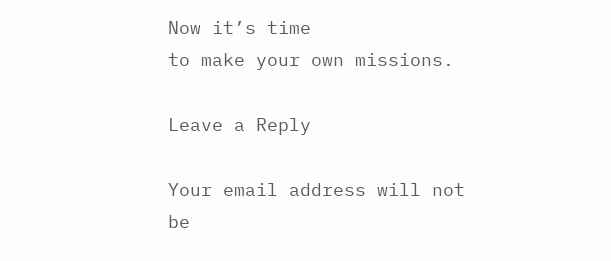Now it’s time
to make your own missions.

Leave a Reply

Your email address will not be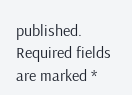published. Required fields are marked *